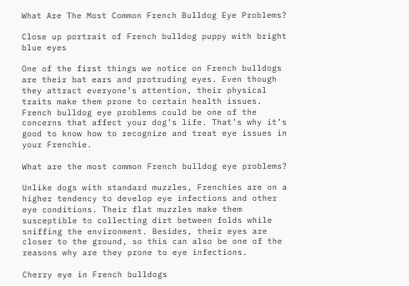What Are The Most Common French Bulldog Eye Problems?

Close up portrait of French bulldog puppy with bright blue eyes

One of the first things we notice on French bulldogs are their bat ears and protruding eyes. Even though they attract everyone’s attention, their physical traits make them prone to certain health issues. French bulldog eye problems could be one of the concerns that affect your dog’s life. That’s why it’s good to know how to recognize and treat eye issues in your Frenchie.

What are the most common French bulldog eye problems?

Unlike dogs with standard muzzles, Frenchies are on a higher tendency to develop eye infections and other eye conditions. Their flat muzzles make them susceptible to collecting dirt between folds while sniffing the environment. Besides, their eyes are closer to the ground, so this can also be one of the reasons why are they prone to eye infections.

Cherry eye in French bulldogs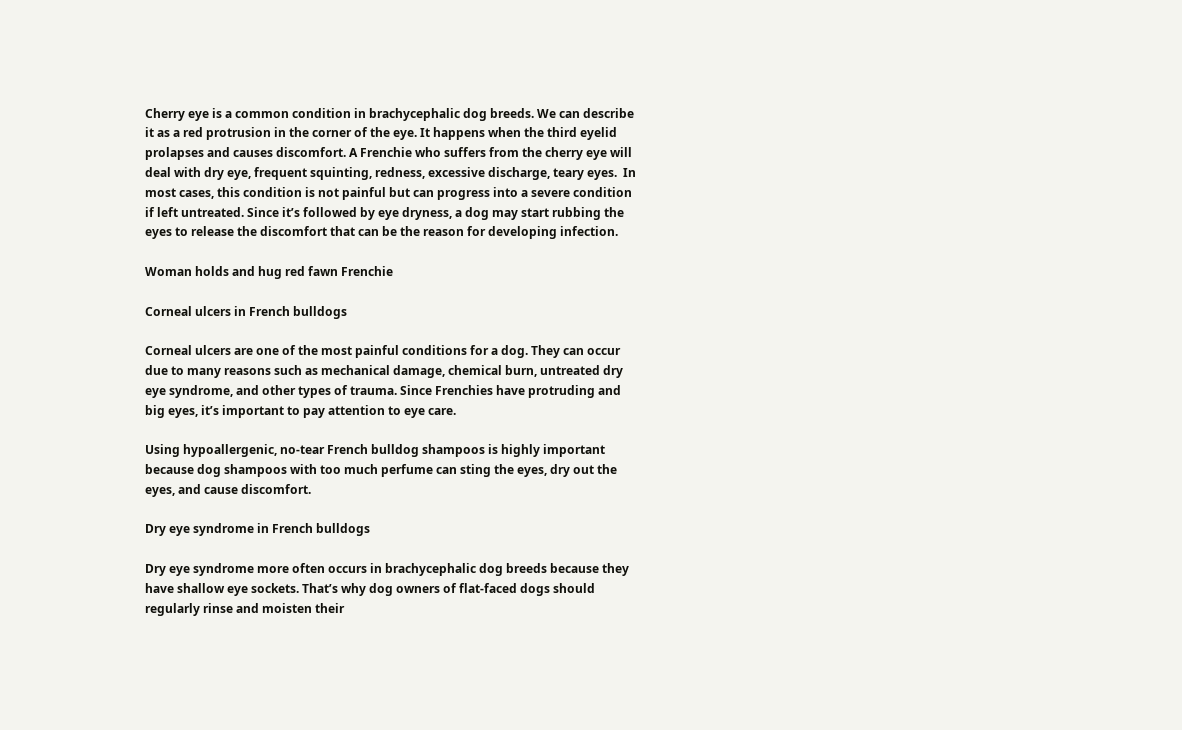Cherry eye is a common condition in brachycephalic dog breeds. We can describe it as a red protrusion in the corner of the eye. It happens when the third eyelid prolapses and causes discomfort. A Frenchie who suffers from the cherry eye will deal with dry eye, frequent squinting, redness, excessive discharge, teary eyes.  In most cases, this condition is not painful but can progress into a severe condition if left untreated. Since it’s followed by eye dryness, a dog may start rubbing the eyes to release the discomfort that can be the reason for developing infection.

Woman holds and hug red fawn Frenchie

Corneal ulcers in French bulldogs

Corneal ulcers are one of the most painful conditions for a dog. They can occur due to many reasons such as mechanical damage, chemical burn, untreated dry eye syndrome, and other types of trauma. Since Frenchies have protruding and big eyes, it’s important to pay attention to eye care.

Using hypoallergenic, no-tear French bulldog shampoos is highly important because dog shampoos with too much perfume can sting the eyes, dry out the eyes, and cause discomfort.

Dry eye syndrome in French bulldogs

Dry eye syndrome more often occurs in brachycephalic dog breeds because they have shallow eye sockets. That’s why dog owners of flat-faced dogs should regularly rinse and moisten their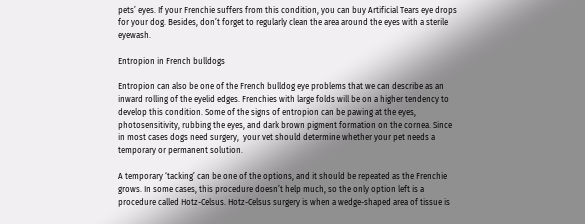pets’ eyes. If your Frenchie suffers from this condition, you can buy Artificial Tears eye drops for your dog. Besides, don’t forget to regularly clean the area around the eyes with a sterile eyewash.

Entropion in French bulldogs

Entropion can also be one of the French bulldog eye problems that we can describe as an inward rolling of the eyelid edges. Frenchies with large folds will be on a higher tendency to develop this condition. Some of the signs of entropion can be pawing at the eyes, photosensitivity, rubbing the eyes, and dark brown pigment formation on the cornea. Since in most cases dogs need surgery,  your vet should determine whether your pet needs a temporary or permanent solution.

A temporary ‘tacking’ can be one of the options, and it should be repeated as the Frenchie grows. In some cases, this procedure doesn’t help much, so the only option left is a procedure called Hotz-Celsus. Hotz-Celsus surgery is when a wedge-shaped area of tissue is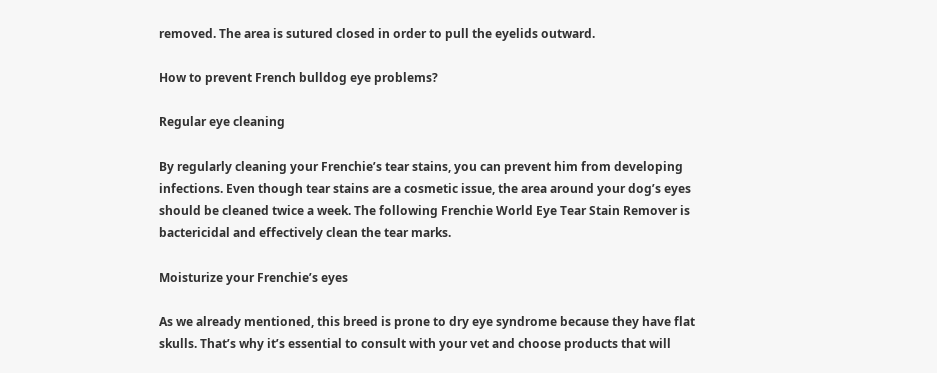removed. The area is sutured closed in order to pull the eyelids outward.

How to prevent French bulldog eye problems?

Regular eye cleaning

By regularly cleaning your Frenchie’s tear stains, you can prevent him from developing infections. Even though tear stains are a cosmetic issue, the area around your dog’s eyes should be cleaned twice a week. The following Frenchie World Eye Tear Stain Remover is bactericidal and effectively clean the tear marks.

Moisturize your Frenchie’s eyes

As we already mentioned, this breed is prone to dry eye syndrome because they have flat skulls. That’s why it’s essential to consult with your vet and choose products that will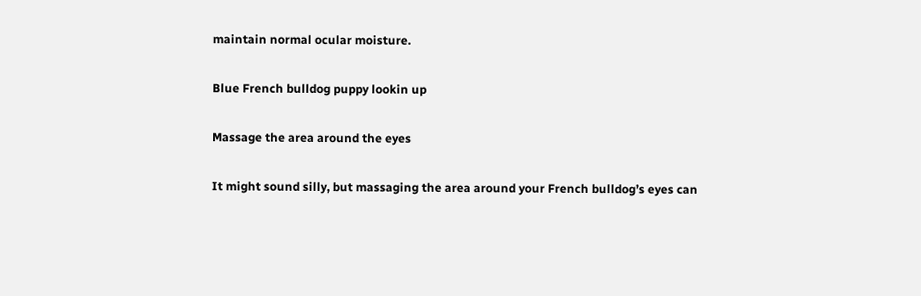maintain normal ocular moisture.

Blue French bulldog puppy lookin up

Massage the area around the eyes

It might sound silly, but massaging the area around your French bulldog’s eyes can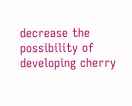decrease the possibility of developing cherry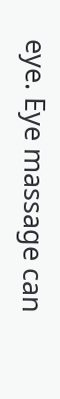eye. Eye massage can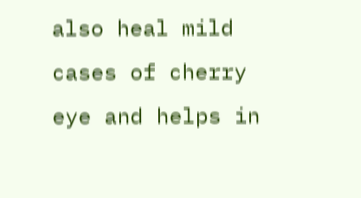also heal mild cases of cherry eye and helps in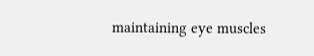maintaining eye muscles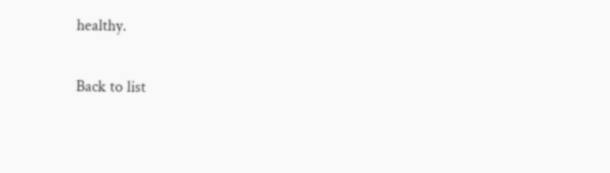healthy.

Back to list